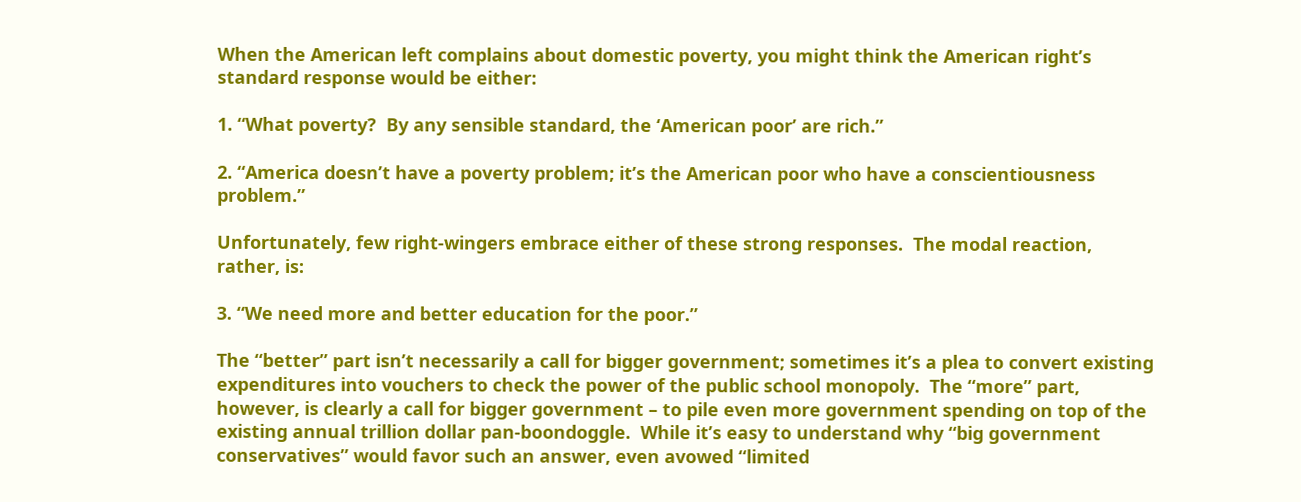When the American left complains about domestic poverty, you might think the American right’s standard response would be either:

1. “What poverty?  By any sensible standard, the ‘American poor’ are rich.”

2. “America doesn’t have a poverty problem; it’s the American poor who have a conscientiousness problem.”

Unfortunately, few right-wingers embrace either of these strong responses.  The modal reaction, rather, is:

3. “We need more and better education for the poor.”

The “better” part isn’t necessarily a call for bigger government; sometimes it’s a plea to convert existing expenditures into vouchers to check the power of the public school monopoly.  The “more” part, however, is clearly a call for bigger government – to pile even more government spending on top of the existing annual trillion dollar pan-boondoggle.  While it’s easy to understand why “big government conservatives” would favor such an answer, even avowed “limited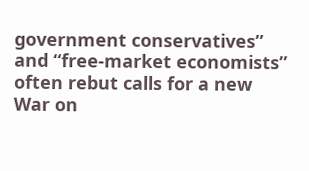government conservatives” and “free-market economists” often rebut calls for a new War on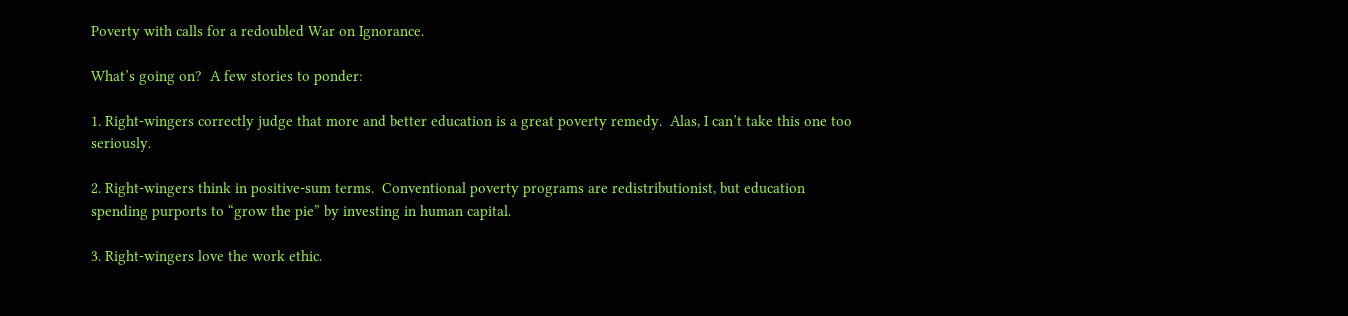Poverty with calls for a redoubled War on Ignorance.

What’s going on?  A few stories to ponder:

1. Right-wingers correctly judge that more and better education is a great poverty remedy.  Alas, I can’t take this one too seriously.

2. Right-wingers think in positive-sum terms.  Conventional poverty programs are redistributionist, but education spending purports to “grow the pie” by investing in human capital.

3. Right-wingers love the work ethic.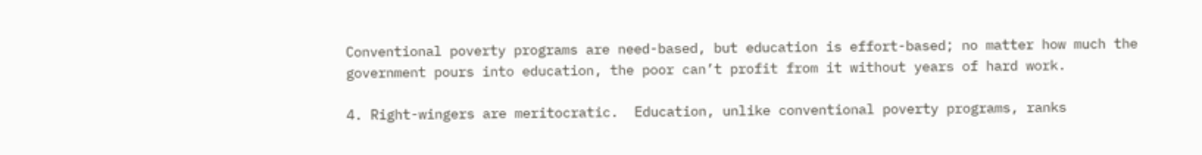Conventional poverty programs are need-based, but education is effort-based; no matter how much the government pours into education, the poor can’t profit from it without years of hard work.

4. Right-wingers are meritocratic.  Education, unlike conventional poverty programs, ranks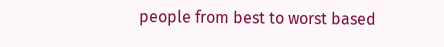people from best to worst based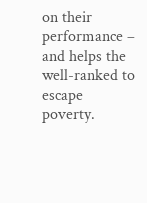on their performance – and helps the well-ranked to escape poverty.